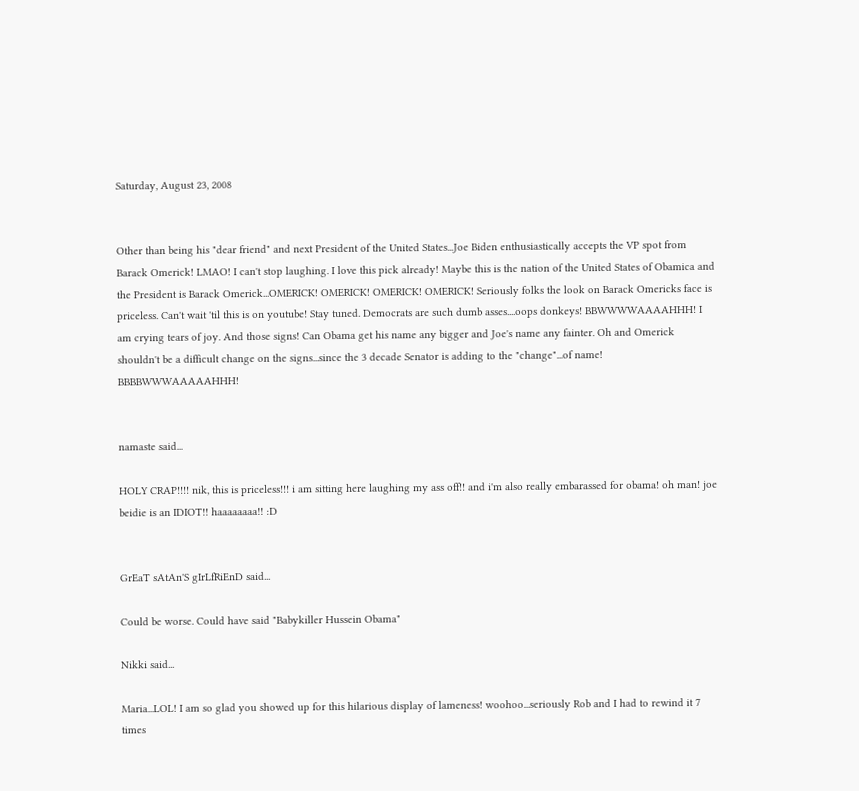Saturday, August 23, 2008


Other than being his "dear friend" and next President of the United States...Joe Biden enthusiastically accepts the VP spot from Barack Omerick! LMAO! I can't stop laughing. I love this pick already! Maybe this is the nation of the United States of Obamica and the President is Barack Omerick...OMERICK! OMERICK! OMERICK! OMERICK! Seriously folks the look on Barack Omericks face is priceless. Can't wait 'til this is on youtube! Stay tuned. Democrats are such dumb asses....oops donkeys! BBWWWWAAAAHHH! I am crying tears of joy. And those signs! Can Obama get his name any bigger and Joe's name any fainter. Oh and Omerick shouldn't be a difficult change on the signs...since the 3 decade Senator is adding to the "change"...of name! BBBBWWWAAAAAHHH!


namaste said...

HOLY CRAP!!!! nik, this is priceless!!! i am sitting here laughing my ass off!! and i'm also really embarassed for obama! oh man! joe beidie is an IDIOT!! haaaaaaaa!! :D


GrEaT sAtAn'S gIrLfRiEnD said...

Could be worse. Could have said "Babykiller Hussein Obama"

Nikki said...

Maria...LOL! I am so glad you showed up for this hilarious display of lameness! woohoo...seriously Rob and I had to rewind it 7 times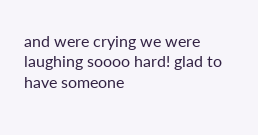and were crying we were laughing soooo hard! glad to have someone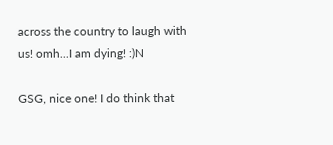across the country to laugh with us! omh...I am dying! :)N

GSG, nice one! I do think that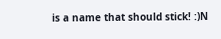is a name that should stick! :)N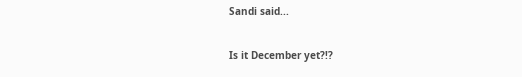Sandi said...

Is it December yet?!?